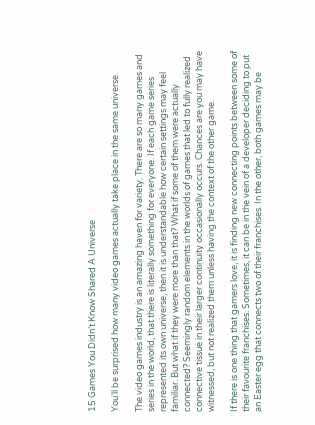15 Games You Didn’t Know Shared A Universe

You'll be surprised how many video games actually take place in the same universe.

The video games industry is an amazing haven for variety. There are so many games and series in the world, that there is literally something for everyone. If each game series represented its own universe, then it is understandable how certain settings may feel familiar. But what if they were more than that? What if some of them were actually connected? Seemingly random elements in the worlds of games that led to fully realized connective tissue in their larger continuity occasionally occurs. Chances are you may have witnessed, but not realized them unless having the context of the other game.

If there is one thing that gamers love, it is finding new connecting points between some of their favourite franchises. Sometimes, it can be in the vein of a developer deciding to put an Easter egg that connects two of their franchises. In the other, both games may be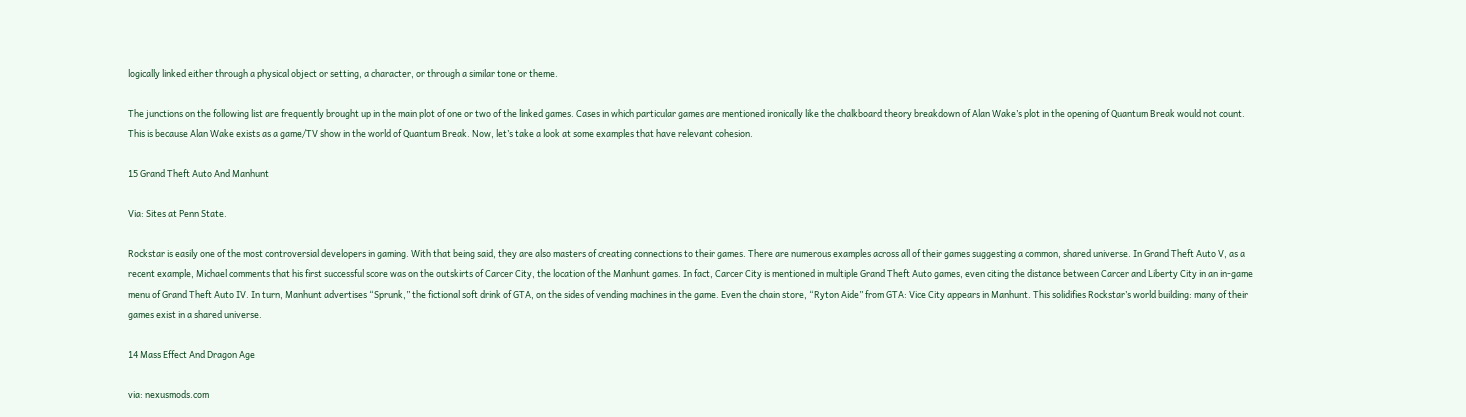logically linked either through a physical object or setting, a character, or through a similar tone or theme.

The junctions on the following list are frequently brought up in the main plot of one or two of the linked games. Cases in which particular games are mentioned ironically like the chalkboard theory breakdown of Alan Wake’s plot in the opening of Quantum Break would not count. This is because Alan Wake exists as a game/TV show in the world of Quantum Break. Now, let’s take a look at some examples that have relevant cohesion.

15 Grand Theft Auto And Manhunt

Via: Sites at Penn State.

Rockstar is easily one of the most controversial developers in gaming. With that being said, they are also masters of creating connections to their games. There are numerous examples across all of their games suggesting a common, shared universe. In Grand Theft Auto V, as a recent example, Michael comments that his first successful score was on the outskirts of Carcer City, the location of the Manhunt games. In fact, Carcer City is mentioned in multiple Grand Theft Auto games, even citing the distance between Carcer and Liberty City in an in-game menu of Grand Theft Auto IV. In turn, Manhunt advertises “Sprunk,” the fictional soft drink of GTA, on the sides of vending machines in the game. Even the chain store, “Ryton Aide” from GTA: Vice City appears in Manhunt. This solidifies Rockstar’s world building: many of their games exist in a shared universe.

14 Mass Effect And Dragon Age

via: nexusmods.com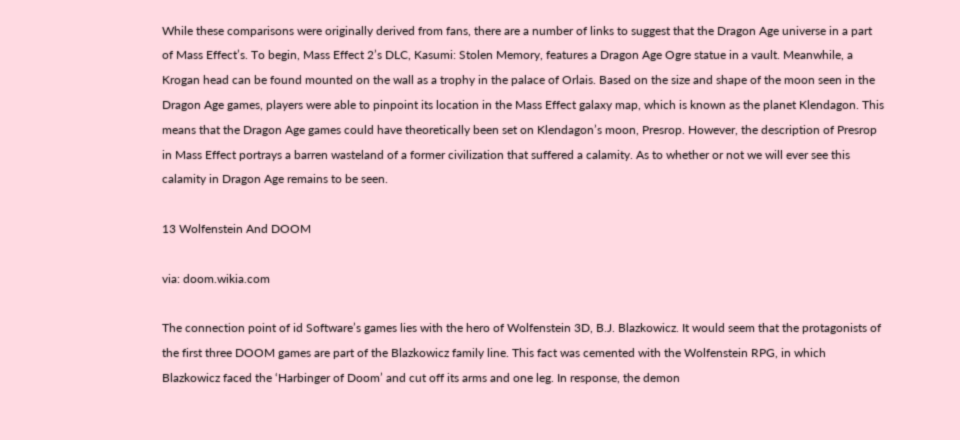While these comparisons were originally derived from fans, there are a number of links to suggest that the Dragon Age universe in a part of Mass Effect’s. To begin, Mass Effect 2’s DLC, Kasumi: Stolen Memory, features a Dragon Age Ogre statue in a vault. Meanwhile, a Krogan head can be found mounted on the wall as a trophy in the palace of Orlais. Based on the size and shape of the moon seen in the Dragon Age games, players were able to pinpoint its location in the Mass Effect galaxy map, which is known as the planet Klendagon. This means that the Dragon Age games could have theoretically been set on Klendagon’s moon, Presrop. However, the description of Presrop in Mass Effect portrays a barren wasteland of a former civilization that suffered a calamity. As to whether or not we will ever see this calamity in Dragon Age remains to be seen.

13 Wolfenstein And DOOM

via: doom.wikia.com

The connection point of id Software’s games lies with the hero of Wolfenstein 3D, B.J. Blazkowicz. It would seem that the protagonists of the first three DOOM games are part of the Blazkowicz family line. This fact was cemented with the Wolfenstein RPG, in which Blazkowicz faced the ‘Harbinger of Doom’ and cut off its arms and one leg. In response, the demon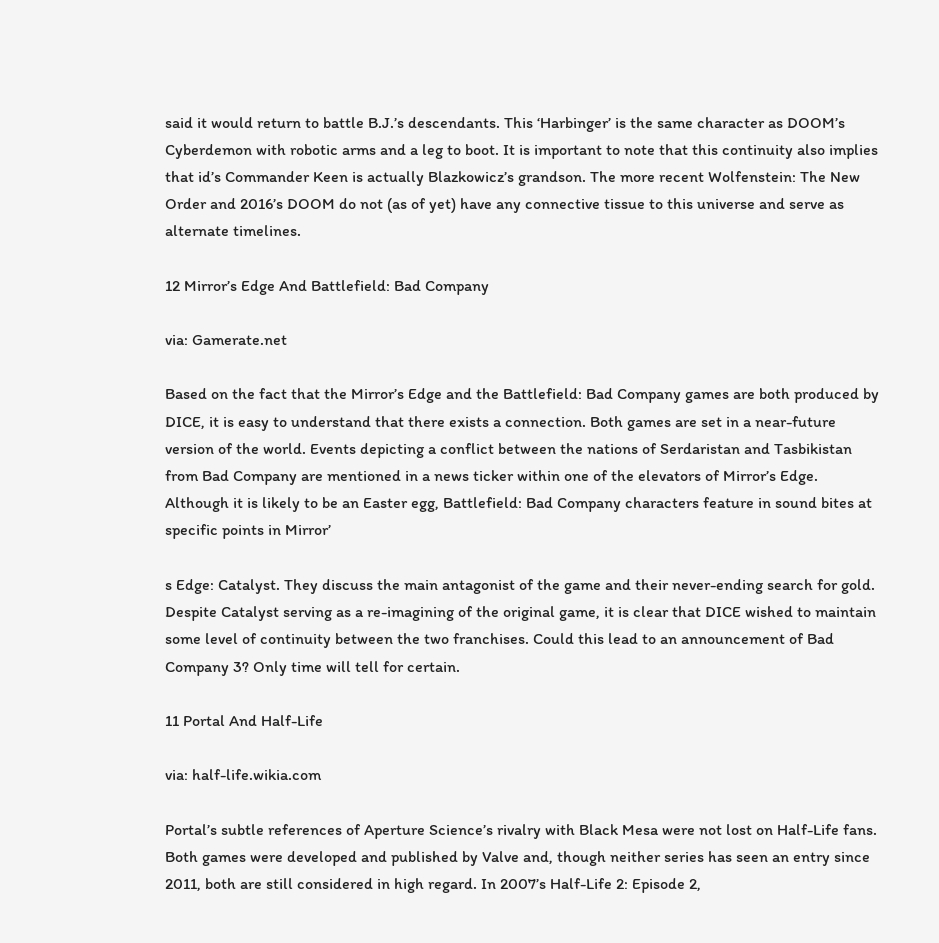said it would return to battle B.J.’s descendants. This ‘Harbinger’ is the same character as DOOM’s Cyberdemon with robotic arms and a leg to boot. It is important to note that this continuity also implies that id’s Commander Keen is actually Blazkowicz’s grandson. The more recent Wolfenstein: The New Order and 2016’s DOOM do not (as of yet) have any connective tissue to this universe and serve as alternate timelines.

12 Mirror’s Edge And Battlefield: Bad Company

via: Gamerate.net

Based on the fact that the Mirror’s Edge and the Battlefield: Bad Company games are both produced by DICE, it is easy to understand that there exists a connection. Both games are set in a near-future version of the world. Events depicting a conflict between the nations of Serdaristan and Tasbikistan from Bad Company are mentioned in a news ticker within one of the elevators of Mirror’s Edge. Although it is likely to be an Easter egg, Battlefield: Bad Company characters feature in sound bites at specific points in Mirror’

s Edge: Catalyst. They discuss the main antagonist of the game and their never-ending search for gold. Despite Catalyst serving as a re-imagining of the original game, it is clear that DICE wished to maintain some level of continuity between the two franchises. Could this lead to an announcement of Bad Company 3? Only time will tell for certain.

11 Portal And Half-Life

via: half-life.wikia.com

Portal’s subtle references of Aperture Science’s rivalry with Black Mesa were not lost on Half-Life fans. Both games were developed and published by Valve and, though neither series has seen an entry since 2011, both are still considered in high regard. In 2007’s Half-Life 2: Episode 2,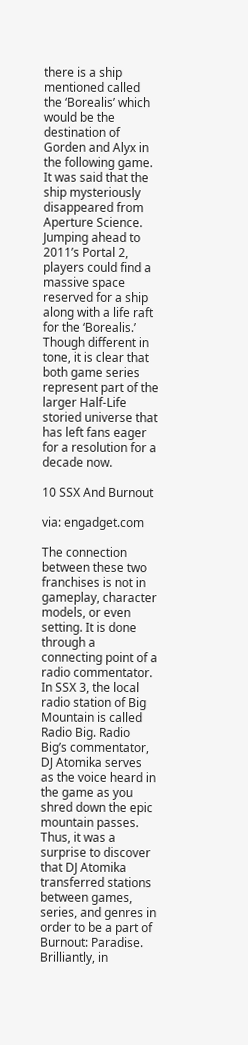there is a ship mentioned called the ‘Borealis’ which would be the destination of Gorden and Alyx in the following game. It was said that the ship mysteriously disappeared from Aperture Science. Jumping ahead to 2011’s Portal 2, players could find a massive space reserved for a ship along with a life raft for the ‘Borealis.’ Though different in tone, it is clear that both game series represent part of the larger Half-Life storied universe that has left fans eager for a resolution for a decade now.

10 SSX And Burnout

via: engadget.com

The connection between these two franchises is not in gameplay, character models, or even setting. It is done through a connecting point of a radio commentator. In SSX 3, the local radio station of Big Mountain is called Radio Big. Radio Big’s commentator, DJ Atomika serves as the voice heard in the game as you shred down the epic mountain passes. Thus, it was a surprise to discover that DJ Atomika transferred stations between games, series, and genres in order to be a part of Burnout: Paradise. Brilliantly, in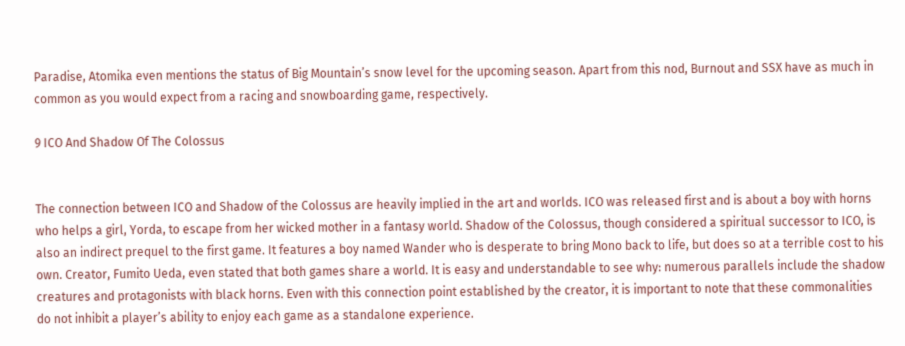Paradise, Atomika even mentions the status of Big Mountain’s snow level for the upcoming season. Apart from this nod, Burnout and SSX have as much in common as you would expect from a racing and snowboarding game, respectively.

9 ICO And Shadow Of The Colossus


The connection between ICO and Shadow of the Colossus are heavily implied in the art and worlds. ICO was released first and is about a boy with horns who helps a girl, Yorda, to escape from her wicked mother in a fantasy world. Shadow of the Colossus, though considered a spiritual successor to ICO, is also an indirect prequel to the first game. It features a boy named Wander who is desperate to bring Mono back to life, but does so at a terrible cost to his own. Creator, Fumito Ueda, even stated that both games share a world. It is easy and understandable to see why: numerous parallels include the shadow creatures and protagonists with black horns. Even with this connection point established by the creator, it is important to note that these commonalities do not inhibit a player’s ability to enjoy each game as a standalone experience.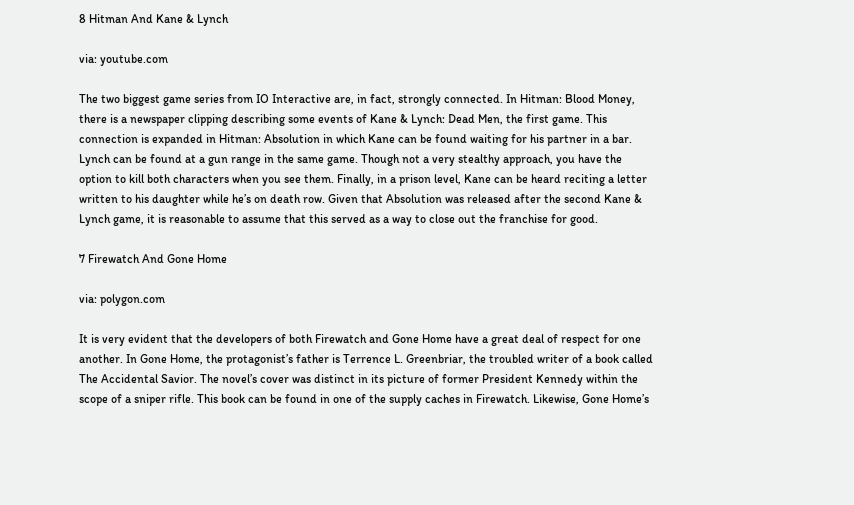8 Hitman And Kane & Lynch

via: youtube.com

The two biggest game series from IO Interactive are, in fact, strongly connected. In Hitman: Blood Money, there is a newspaper clipping describing some events of Kane & Lynch: Dead Men, the first game. This connection is expanded in Hitman: Absolution in which Kane can be found waiting for his partner in a bar. Lynch can be found at a gun range in the same game. Though not a very stealthy approach, you have the option to kill both characters when you see them. Finally, in a prison level, Kane can be heard reciting a letter written to his daughter while he’s on death row. Given that Absolution was released after the second Kane & Lynch game, it is reasonable to assume that this served as a way to close out the franchise for good.

7 Firewatch And Gone Home

via: polygon.com

It is very evident that the developers of both Firewatch and Gone Home have a great deal of respect for one another. In Gone Home, the protagonist’s father is Terrence L. Greenbriar, the troubled writer of a book called The Accidental Savior. The novel’s cover was distinct in its picture of former President Kennedy within the scope of a sniper rifle. This book can be found in one of the supply caches in Firewatch. Likewise, Gone Home’s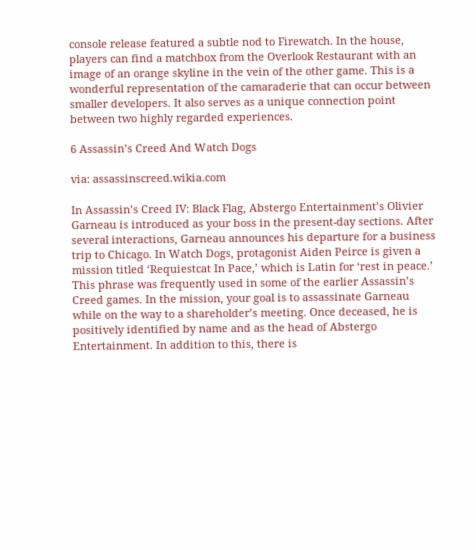console release featured a subtle nod to Firewatch. In the house, players can find a matchbox from the Overlook Restaurant with an image of an orange skyline in the vein of the other game. This is a wonderful representation of the camaraderie that can occur between smaller developers. It also serves as a unique connection point between two highly regarded experiences.

6 Assassin’s Creed And Watch Dogs

via: assassinscreed.wikia.com

In Assassin’s Creed IV: Black Flag, Abstergo Entertainment’s Olivier Garneau is introduced as your boss in the present-day sections. After several interactions, Garneau announces his departure for a business trip to Chicago. In Watch Dogs, protagonist Aiden Peirce is given a mission titled ‘Requiestcat In Pace,’ which is Latin for ‘rest in peace.’ This phrase was frequently used in some of the earlier Assassin’s Creed games. In the mission, your goal is to assassinate Garneau while on the way to a shareholder’s meeting. Once deceased, he is positively identified by name and as the head of Abstergo Entertainment. In addition to this, there is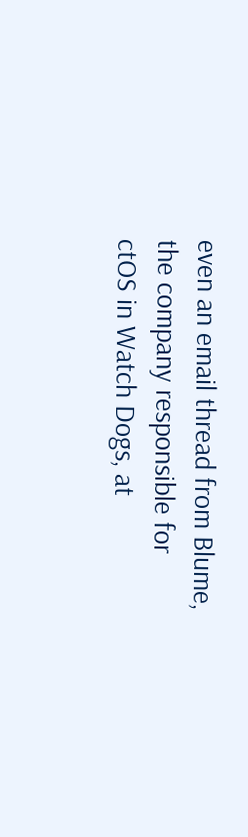even an email thread from Blume, the company responsible for ctOS in Watch Dogs, at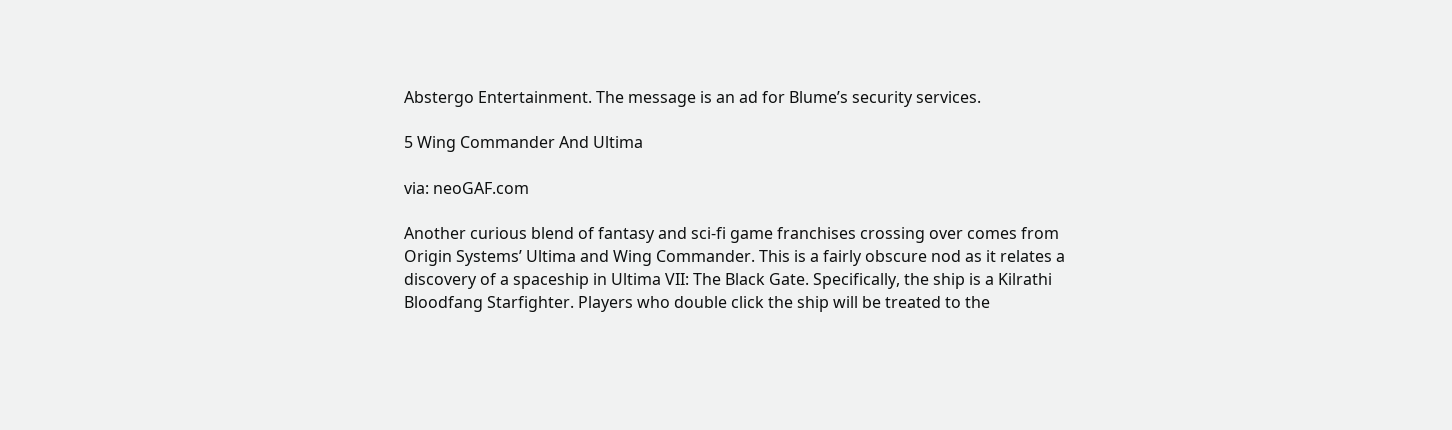Abstergo Entertainment. The message is an ad for Blume’s security services.

5 Wing Commander And Ultima

via: neoGAF.com

Another curious blend of fantasy and sci-fi game franchises crossing over comes from Origin Systems’ Ultima and Wing Commander. This is a fairly obscure nod as it relates a discovery of a spaceship in Ultima VII: The Black Gate. Specifically, the ship is a Kilrathi Bloodfang Starfighter. Players who double click the ship will be treated to the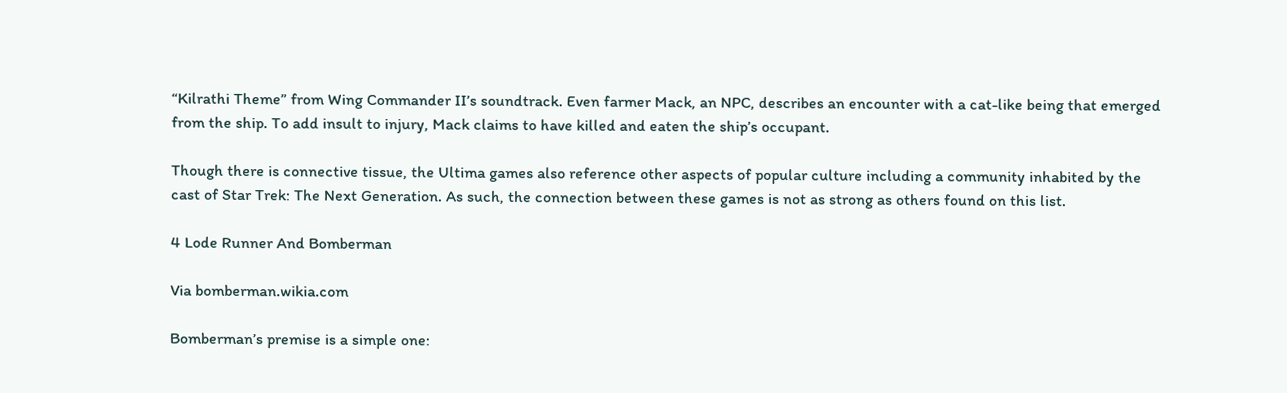“Kilrathi Theme” from Wing Commander II’s soundtrack. Even farmer Mack, an NPC, describes an encounter with a cat-like being that emerged from the ship. To add insult to injury, Mack claims to have killed and eaten the ship’s occupant.

Though there is connective tissue, the Ultima games also reference other aspects of popular culture including a community inhabited by the cast of Star Trek: The Next Generation. As such, the connection between these games is not as strong as others found on this list.

4 Lode Runner And Bomberman

Via bomberman.wikia.com

Bomberman’s premise is a simple one: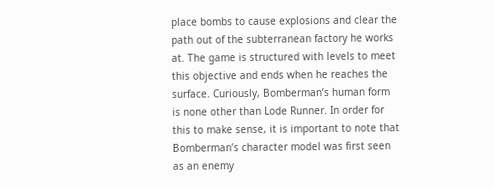place bombs to cause explosions and clear the path out of the subterranean factory he works at. The game is structured with levels to meet this objective and ends when he reaches the surface. Curiously, Bomberman’s human form is none other than Lode Runner. In order for this to make sense, it is important to note that Bomberman’s character model was first seen as an enemy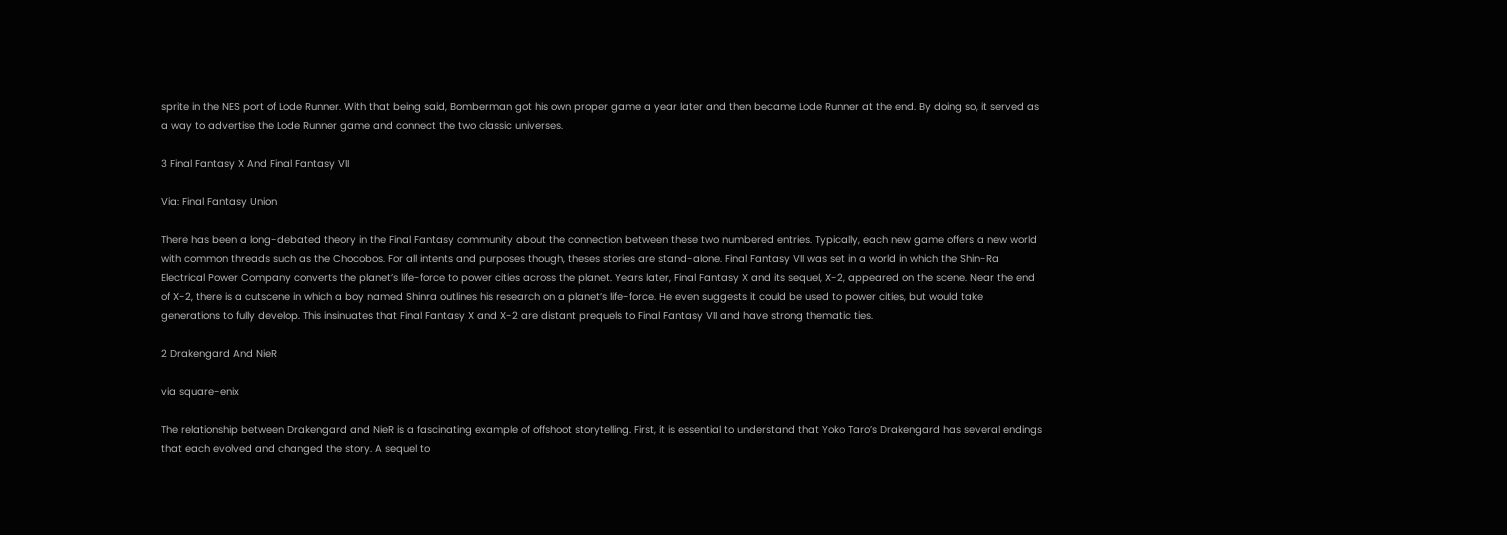sprite in the NES port of Lode Runner. With that being said, Bomberman got his own proper game a year later and then became Lode Runner at the end. By doing so, it served as a way to advertise the Lode Runner game and connect the two classic universes.

3 Final Fantasy X And Final Fantasy VII

Via: Final Fantasy Union

There has been a long-debated theory in the Final Fantasy community about the connection between these two numbered entries. Typically, each new game offers a new world with common threads such as the Chocobos. For all intents and purposes though, theses stories are stand-alone. Final Fantasy VII was set in a world in which the Shin-Ra Electrical Power Company converts the planet’s life-force to power cities across the planet. Years later, Final Fantasy X and its sequel, X-2, appeared on the scene. Near the end of X-2, there is a cutscene in which a boy named Shinra outlines his research on a planet’s life-force. He even suggests it could be used to power cities, but would take generations to fully develop. This insinuates that Final Fantasy X and X-2 are distant prequels to Final Fantasy VII and have strong thematic ties.

2 Drakengard And NieR

via square-enix

The relationship between Drakengard and NieR is a fascinating example of offshoot storytelling. First, it is essential to understand that Yoko Taro’s Drakengard has several endings that each evolved and changed the story. A sequel to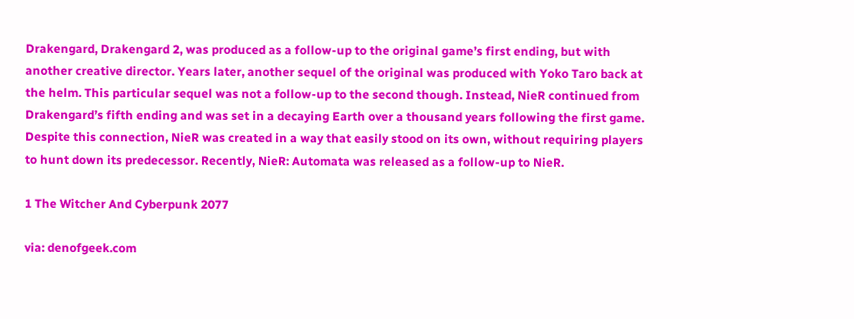Drakengard, Drakengard 2, was produced as a follow-up to the original game’s first ending, but with another creative director. Years later, another sequel of the original was produced with Yoko Taro back at the helm. This particular sequel was not a follow-up to the second though. Instead, NieR continued from Drakengard’s fifth ending and was set in a decaying Earth over a thousand years following the first game. Despite this connection, NieR was created in a way that easily stood on its own, without requiring players to hunt down its predecessor. Recently, NieR: Automata was released as a follow-up to NieR.

1 The Witcher And Cyberpunk 2077

via: denofgeek.com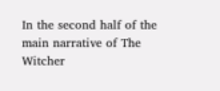In the second half of the main narrative of The Witcher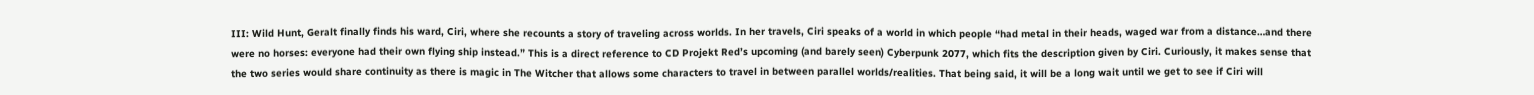III: Wild Hunt, Geralt finally finds his ward, Ciri, where she recounts a story of traveling across worlds. In her travels, Ciri speaks of a world in which people “had metal in their heads, waged war from a distance…and there were no horses: everyone had their own flying ship instead.” This is a direct reference to CD Projekt Red’s upcoming (and barely seen) Cyberpunk 2077, which fits the description given by Ciri. Curiously, it makes sense that the two series would share continuity as there is magic in The Witcher that allows some characters to travel in between parallel worlds/realities. That being said, it will be a long wait until we get to see if Ciri will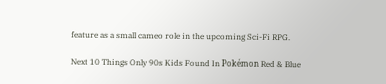feature as a small cameo role in the upcoming Sci-Fi RPG.

Next 10 Things Only 90s Kids Found In Pokémon Red & Blue